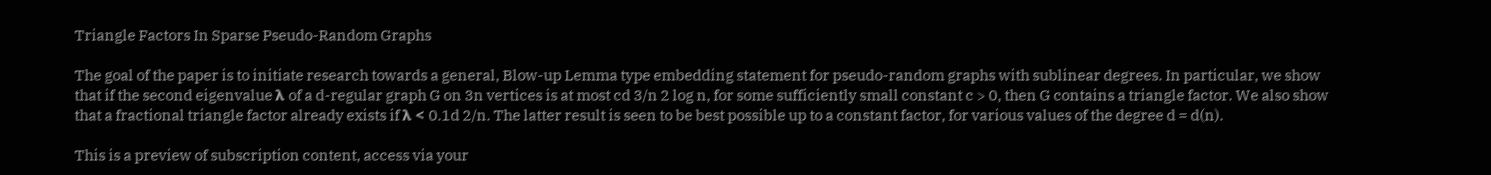Triangle Factors In Sparse Pseudo-Random Graphs

The goal of the paper is to initiate research towards a general, Blow-up Lemma type embedding statement for pseudo-random graphs with sublinear degrees. In particular, we show that if the second eigenvalue λ of a d-regular graph G on 3n vertices is at most cd 3/n 2 log n, for some sufficiently small constant c > 0, then G contains a triangle factor. We also show that a fractional triangle factor already exists if λ < 0.1d 2/n. The latter result is seen to be best possible up to a constant factor, for various values of the degree d = d(n).

This is a preview of subscription content, access via your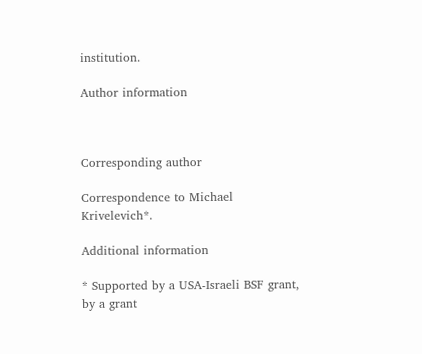institution.

Author information



Corresponding author

Correspondence to Michael Krivelevich*.

Additional information

* Supported by a USA-Israeli BSF grant, by a grant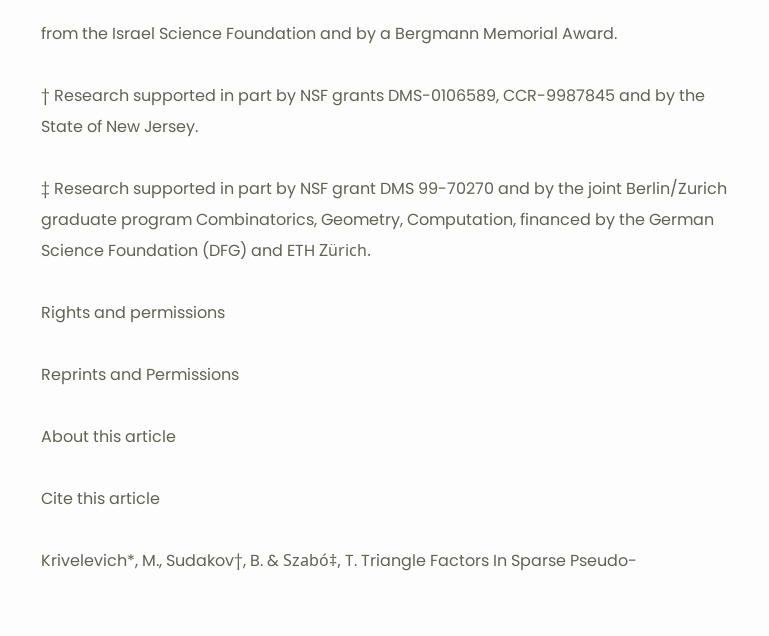from the Israel Science Foundation and by a Bergmann Memorial Award.

† Research supported in part by NSF grants DMS-0106589, CCR-9987845 and by the State of New Jersey.

‡ Research supported in part by NSF grant DMS 99-70270 and by the joint Berlin/Zurich graduate program Combinatorics, Geometry, Computation, financed by the German Science Foundation (DFG) and ETH Zürich.

Rights and permissions

Reprints and Permissions

About this article

Cite this article

Krivelevich*, M., Sudakov†, B. & Szabó‡, T. Triangle Factors In Sparse Pseudo-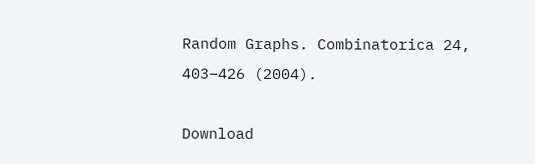Random Graphs. Combinatorica 24, 403–426 (2004).

Download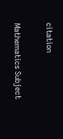citation

Mathematics Subject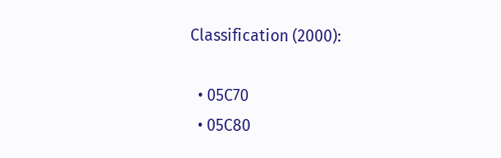Classification (2000):

  • 05C70
  • 05C80